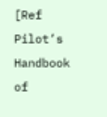[Ref Pilot’s Handbook of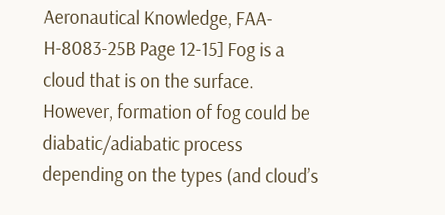Aeronautical Knowledge, FAA-H-8083-25B Page 12-15] Fog is a cloud that is on the surface. However, formation of fog could be diabatic/adiabatic process depending on the types (and cloud’s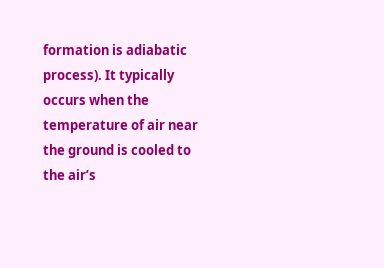formation is adiabatic process). It typically occurs when the temperature of air near the ground is cooled to the air’s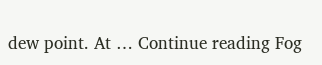dew point. At … Continue reading Fog